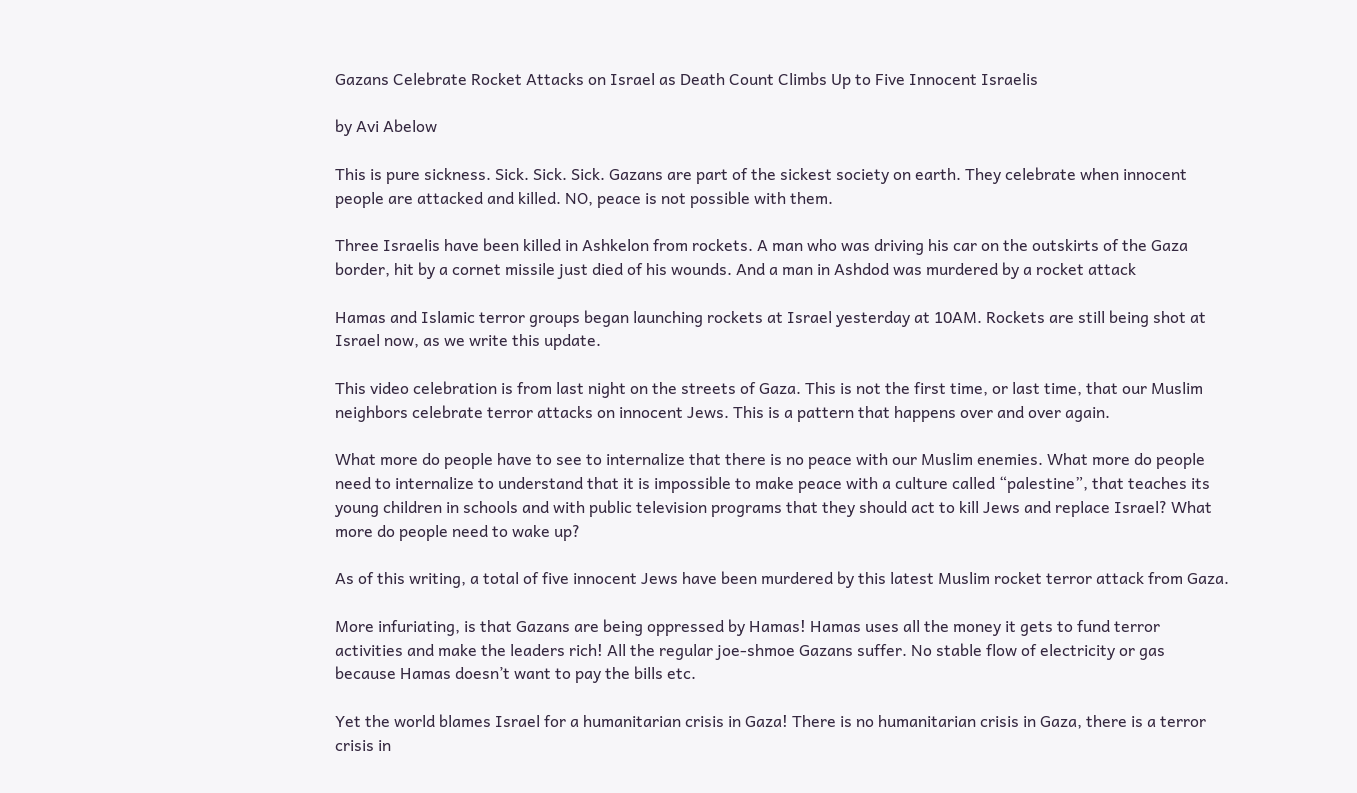Gazans Celebrate Rocket Attacks on Israel as Death Count Climbs Up to Five Innocent Israelis

by Avi Abelow

This is pure sickness. Sick. Sick. Sick. Gazans are part of the sickest society on earth. They celebrate when innocent people are attacked and killed. NO, peace is not possible with them.

Three Israelis have been killed in Ashkelon from rockets. A man who was driving his car on the outskirts of the Gaza border, hit by a cornet missile just died of his wounds. And a man in Ashdod was murdered by a rocket attack

Hamas and Islamic terror groups began launching rockets at Israel yesterday at 10AM. Rockets are still being shot at Israel now, as we write this update.

This video celebration is from last night on the streets of Gaza. This is not the first time, or last time, that our Muslim neighbors celebrate terror attacks on innocent Jews. This is a pattern that happens over and over again.

What more do people have to see to internalize that there is no peace with our Muslim enemies. What more do people need to internalize to understand that it is impossible to make peace with a culture called “palestine”, that teaches its young children in schools and with public television programs that they should act to kill Jews and replace Israel? What more do people need to wake up?

As of this writing, a total of five innocent Jews have been murdered by this latest Muslim rocket terror attack from Gaza.

More infuriating, is that Gazans are being oppressed by Hamas! Hamas uses all the money it gets to fund terror activities and make the leaders rich! All the regular joe-shmoe Gazans suffer. No stable flow of electricity or gas because Hamas doesn’t want to pay the bills etc.

Yet the world blames Israel for a humanitarian crisis in Gaza! There is no humanitarian crisis in Gaza, there is a terror crisis in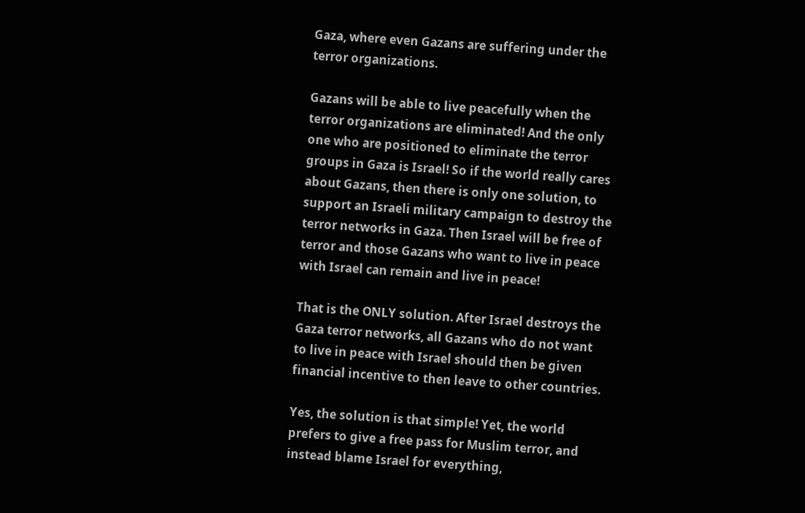Gaza, where even Gazans are suffering under the terror organizations.

Gazans will be able to live peacefully when the terror organizations are eliminated! And the only one who are positioned to eliminate the terror groups in Gaza is Israel! So if the world really cares about Gazans, then there is only one solution, to support an Israeli military campaign to destroy the terror networks in Gaza. Then Israel will be free of terror and those Gazans who want to live in peace with Israel can remain and live in peace!

That is the ONLY solution. After Israel destroys the Gaza terror networks, all Gazans who do not want to live in peace with Israel should then be given financial incentive to then leave to other countries.

Yes, the solution is that simple! Yet, the world prefers to give a free pass for Muslim terror, and instead blame Israel for everything,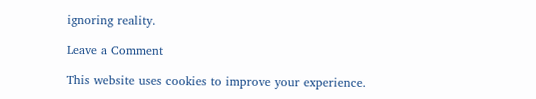ignoring reality.

Leave a Comment

This website uses cookies to improve your experience.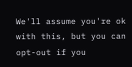We'll assume you're ok with this, but you can opt-out if you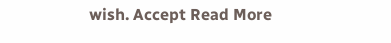wish. Accept Read More